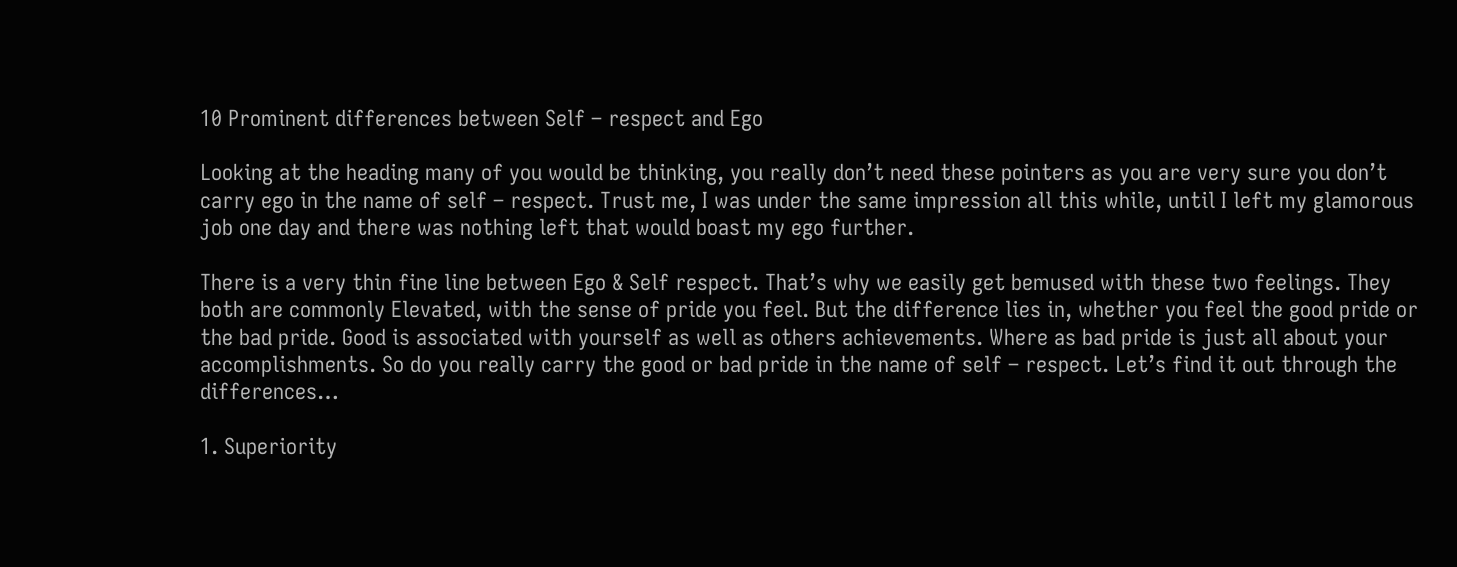10 Prominent differences between Self – respect and Ego

Looking at the heading many of you would be thinking, you really don’t need these pointers as you are very sure you don’t carry ego in the name of self – respect. Trust me, I was under the same impression all this while, until I left my glamorous job one day and there was nothing left that would boast my ego further.

There is a very thin fine line between Ego & Self respect. That’s why we easily get bemused with these two feelings. They both are commonly Elevated, with the sense of pride you feel. But the difference lies in, whether you feel the good pride or the bad pride. Good is associated with yourself as well as others achievements. Where as bad pride is just all about your accomplishments. So do you really carry the good or bad pride in the name of self – respect. Let’s find it out through the differences…

1. Superiority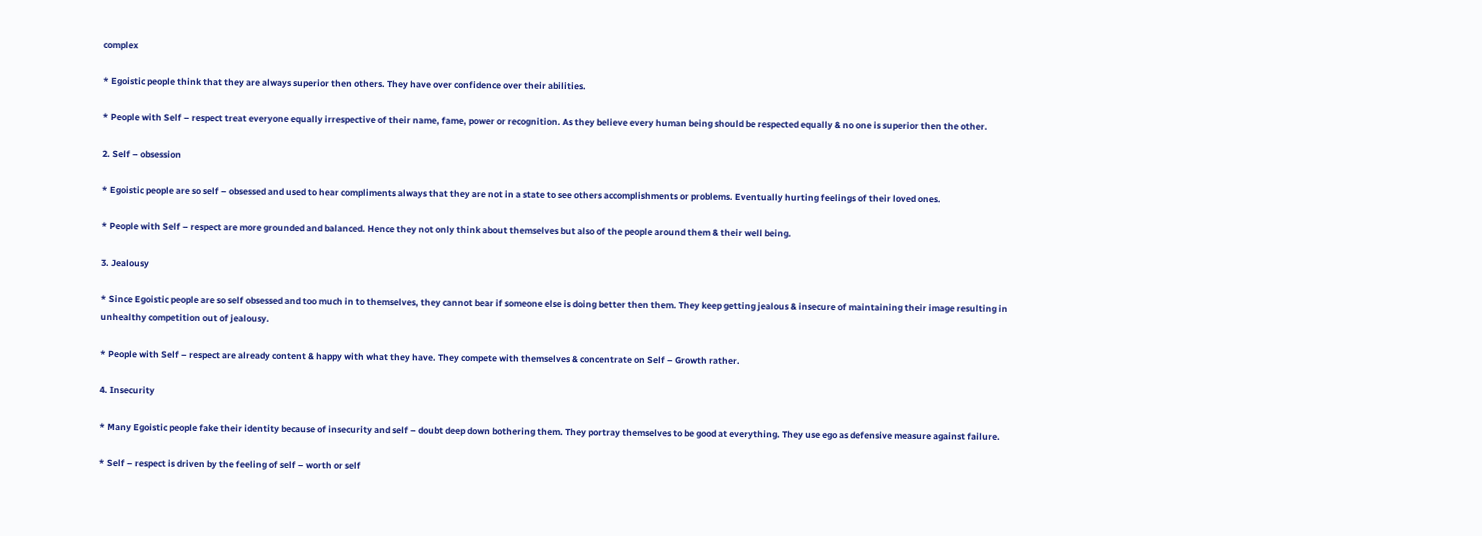complex

* Egoistic people think that they are always superior then others. They have over confidence over their abilities.

* People with Self – respect treat everyone equally irrespective of their name, fame, power or recognition. As they believe every human being should be respected equally & no one is superior then the other.

2. Self – obsession

* Egoistic people are so self – obsessed and used to hear compliments always that they are not in a state to see others accomplishments or problems. Eventually hurting feelings of their loved ones.

* People with Self – respect are more grounded and balanced. Hence they not only think about themselves but also of the people around them & their well being.

3. Jealousy

* Since Egoistic people are so self obsessed and too much in to themselves, they cannot bear if someone else is doing better then them. They keep getting jealous & insecure of maintaining their image resulting in unhealthy competition out of jealousy.

* People with Self – respect are already content & happy with what they have. They compete with themselves & concentrate on Self – Growth rather.

4. Insecurity

* Many Egoistic people fake their identity because of insecurity and self – doubt deep down bothering them. They portray themselves to be good at everything. They use ego as defensive measure against failure.

* Self – respect is driven by the feeling of self – worth or self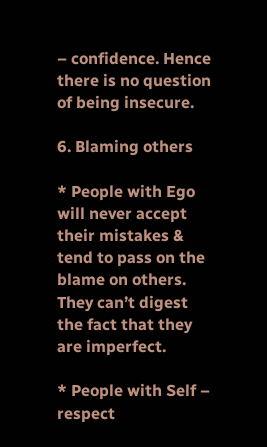– confidence. Hence there is no question of being insecure.

6. Blaming others

* People with Ego will never accept their mistakes & tend to pass on the blame on others. They can’t digest the fact that they are imperfect.

* People with Self – respect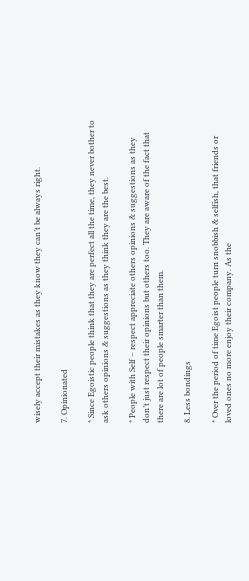wisely accept their mistakes as they know they can’t be always right.

7. Opinionated

* Since Egoistic people think that they are perfect all the time, they never bother to ask others opinions & suggestions as they think they are the best.

* People with Self – respect appreciate others opinions & suggestions as they don’t just respect their opinions but others too. They are aware of the fact that there are lot of people smarter than them.

8. Less bondings

* Over the period of time Egoist people turn snobbish & selfish, that friends or loved ones no more enjoy their company. As the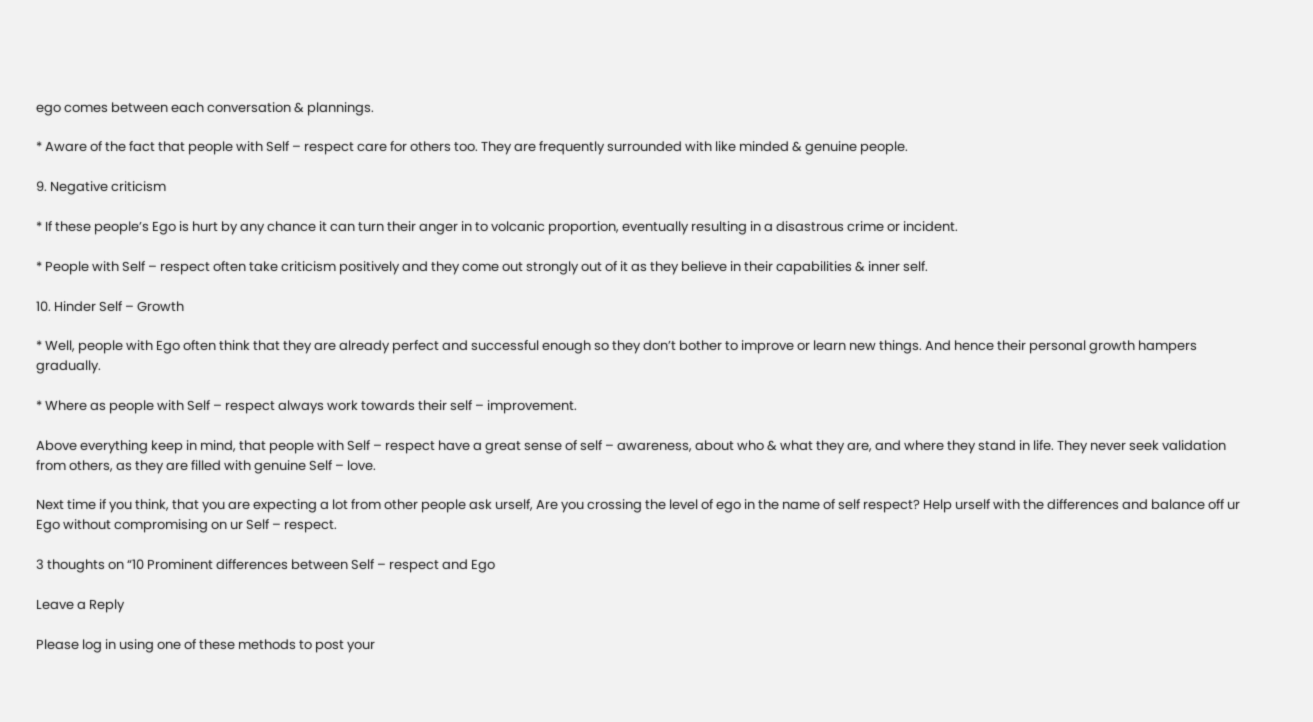ego comes between each conversation & plannings.

* Aware of the fact that people with Self – respect care for others too. They are frequently surrounded with like minded & genuine people.

9. Negative criticism

* If these people’s Ego is hurt by any chance it can turn their anger in to volcanic proportion, eventually resulting in a disastrous crime or incident.

* People with Self – respect often take criticism positively and they come out strongly out of it as they believe in their capabilities & inner self.

10. Hinder Self – Growth

* Well, people with Ego often think that they are already perfect and successful enough so they don’t bother to improve or learn new things. And hence their personal growth hampers gradually.

* Where as people with Self – respect always work towards their self – improvement.

Above everything keep in mind, that people with Self – respect have a great sense of self – awareness, about who & what they are, and where they stand in life. They never seek validation from others, as they are filled with genuine Self – love.

Next time if you think, that you are expecting a lot from other people ask urself, Are you crossing the level of ego in the name of self respect? Help urself with the differences and balance off ur Ego without compromising on ur Self – respect.

3 thoughts on “10 Prominent differences between Self – respect and Ego

Leave a Reply

Please log in using one of these methods to post your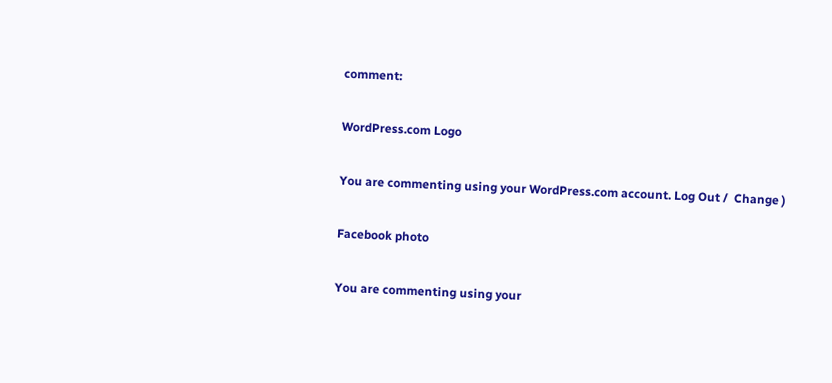comment:

WordPress.com Logo

You are commenting using your WordPress.com account. Log Out /  Change )

Facebook photo

You are commenting using your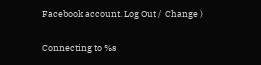Facebook account. Log Out /  Change )

Connecting to %s